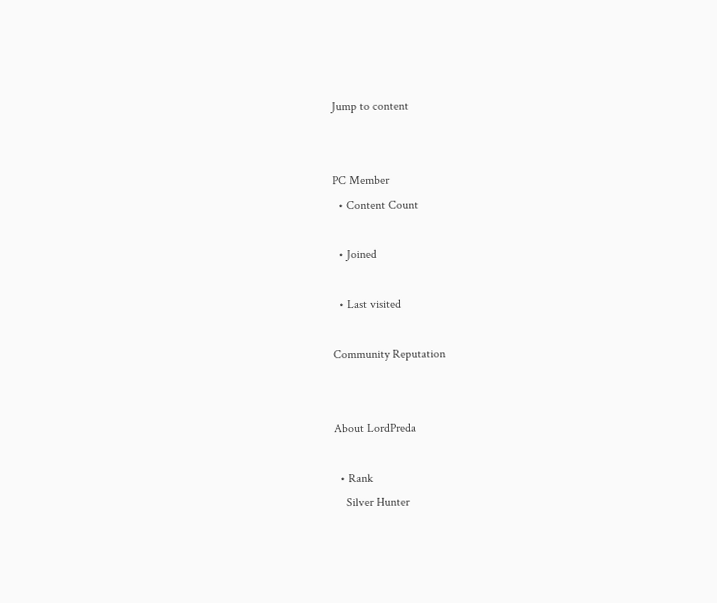Jump to content


PC Member
  • Content Count

  • Joined

  • Last visited

Community Reputation


About LordPreda

  • Rank
    Silver Hunter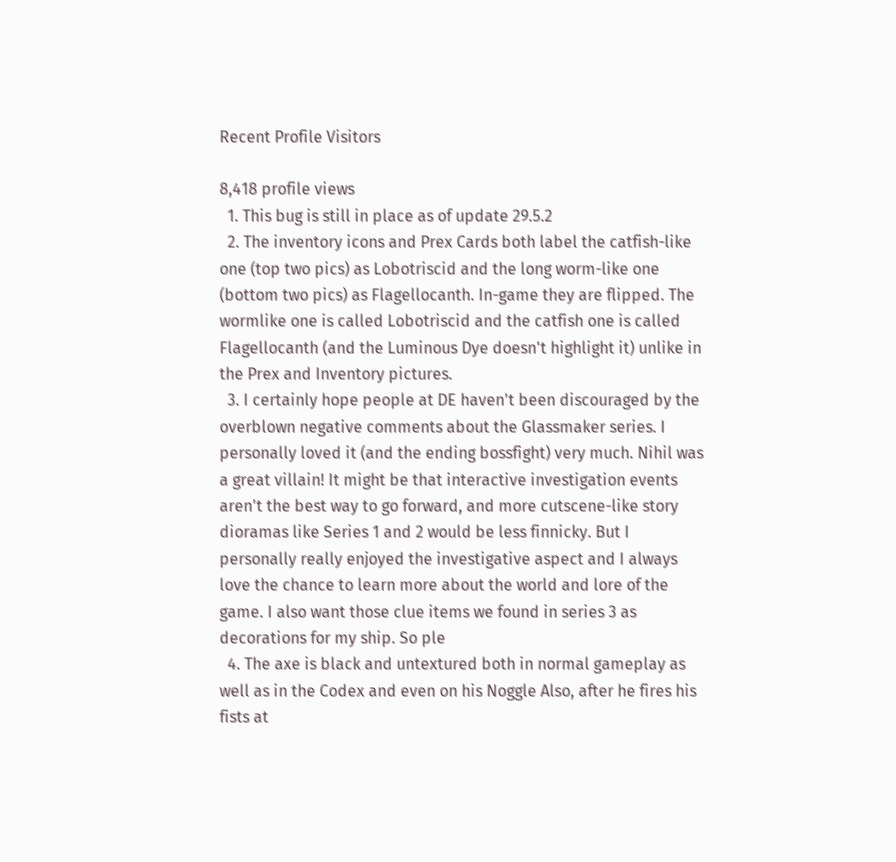Recent Profile Visitors

8,418 profile views
  1. This bug is still in place as of update 29.5.2
  2. The inventory icons and Prex Cards both label the catfish-like one (top two pics) as Lobotriscid and the long worm-like one (bottom two pics) as Flagellocanth. In-game they are flipped. The wormlike one is called Lobotriscid and the catfish one is called Flagellocanth (and the Luminous Dye doesn't highlight it) unlike in the Prex and Inventory pictures.
  3. I certainly hope people at DE haven't been discouraged by the overblown negative comments about the Glassmaker series. I personally loved it (and the ending bossfight) very much. Nihil was a great villain! It might be that interactive investigation events aren't the best way to go forward, and more cutscene-like story dioramas like Series 1 and 2 would be less finnicky. But I personally really enjoyed the investigative aspect and I always love the chance to learn more about the world and lore of the game. I also want those clue items we found in series 3 as decorations for my ship. So ple
  4. The axe is black and untextured both in normal gameplay as well as in the Codex and even on his Noggle Also, after he fires his fists at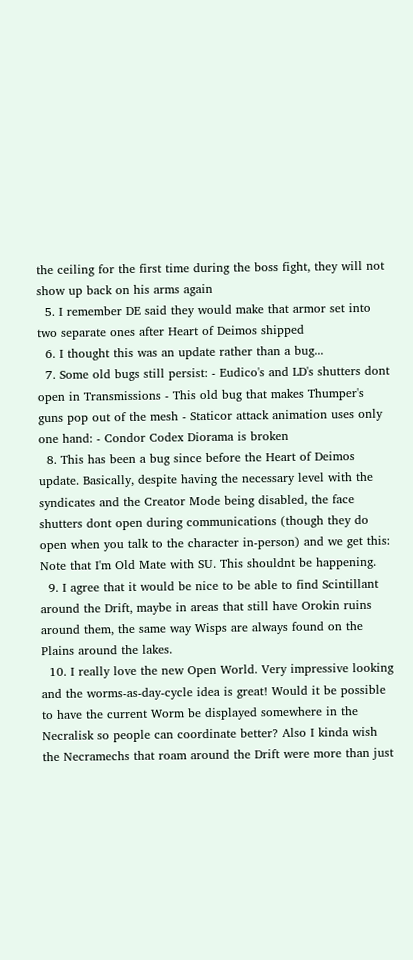the ceiling for the first time during the boss fight, they will not show up back on his arms again
  5. I remember DE said they would make that armor set into two separate ones after Heart of Deimos shipped
  6. I thought this was an update rather than a bug...
  7. Some old bugs still persist: - Eudico's and LD's shutters dont open in Transmissions - This old bug that makes Thumper's guns pop out of the mesh - Staticor attack animation uses only one hand: - Condor Codex Diorama is broken
  8. This has been a bug since before the Heart of Deimos update. Basically, despite having the necessary level with the syndicates and the Creator Mode being disabled, the face shutters dont open during communications (though they do open when you talk to the character in-person) and we get this: Note that I'm Old Mate with SU. This shouldnt be happening.
  9. I agree that it would be nice to be able to find Scintillant around the Drift, maybe in areas that still have Orokin ruins around them, the same way Wisps are always found on the Plains around the lakes.
  10. I really love the new Open World. Very impressive looking and the worms-as-day-cycle idea is great! Would it be possible to have the current Worm be displayed somewhere in the Necralisk so people can coordinate better? Also I kinda wish the Necramechs that roam around the Drift were more than just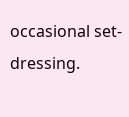occasional set-dressing.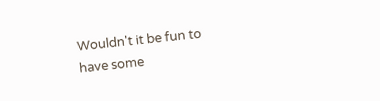Wouldn't it be fun to have some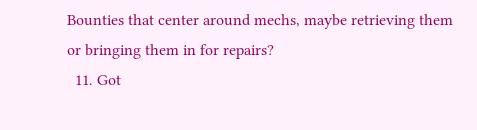Bounties that center around mechs, maybe retrieving them or bringing them in for repairs?
  11. Got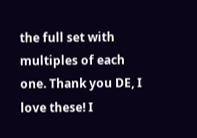the full set with multiples of each one. Thank you DE, I love these! I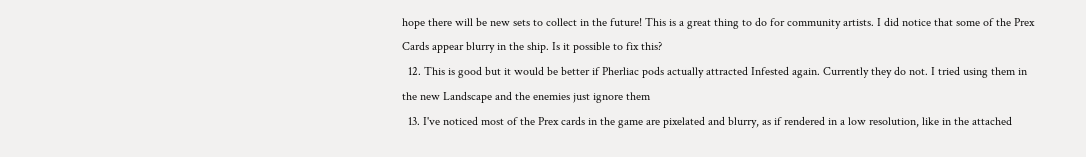hope there will be new sets to collect in the future! This is a great thing to do for community artists. I did notice that some of the Prex Cards appear blurry in the ship. Is it possible to fix this?
  12. This is good but it would be better if Pherliac pods actually attracted Infested again. Currently they do not. I tried using them in the new Landscape and the enemies just ignore them
  13. I've noticed most of the Prex cards in the game are pixelated and blurry, as if rendered in a low resolution, like in the attached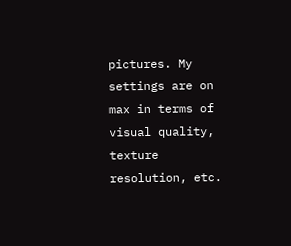pictures. My settings are on max in terms of visual quality, texture resolution, etc.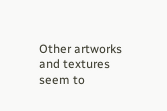Other artworks and textures seem to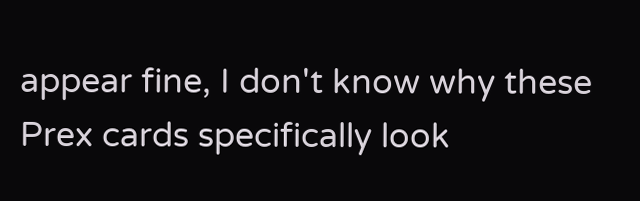appear fine, I don't know why these Prex cards specifically look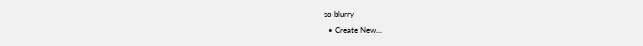so blurry
  • Create New...